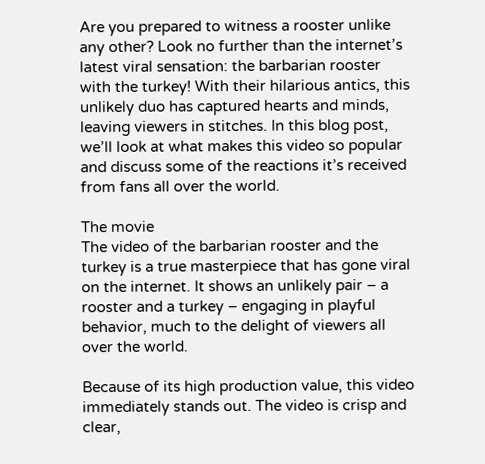Are you prepared to witness a rooster unlike any other? Look no further than the internet’s latest viral sensation: the barbarian rooster with the turkey! With their hilarious antics, this unlikely duo has captured hearts and minds, leaving viewers in stitches. In this blog post, we’ll look at what makes this video so popular and discuss some of the reactions it’s received from fans all over the world.

The movie
The video of the barbarian rooster and the turkey is a true masterpiece that has gone viral on the internet. It shows an unlikely pair – a rooster and a turkey – engaging in playful behavior, much to the delight of viewers all over the world.

Because of its high production value, this video immediately stands out. The video is crisp and clear,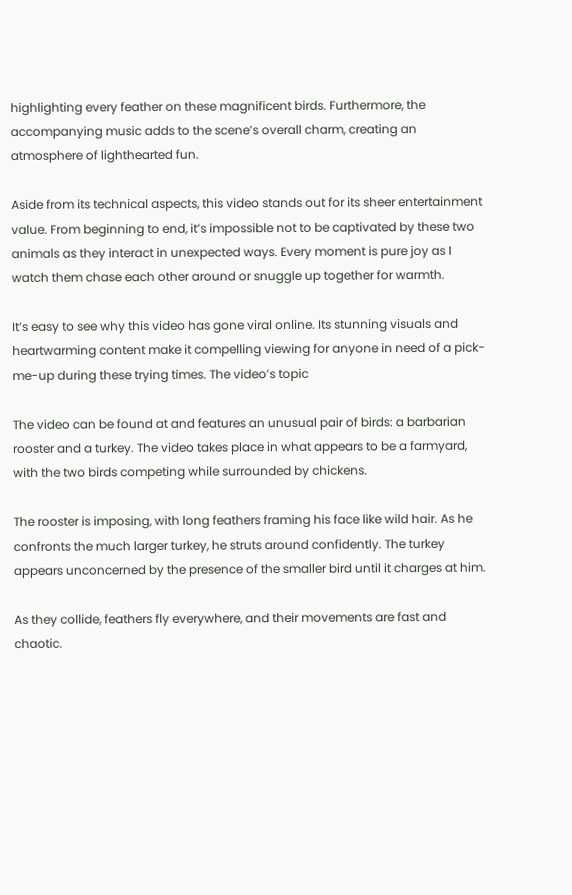highlighting every feather on these magnificent birds. Furthermore, the accompanying music adds to the scene’s overall charm, creating an atmosphere of lighthearted fun.

Aside from its technical aspects, this video stands out for its sheer entertainment value. From beginning to end, it’s impossible not to be captivated by these two animals as they interact in unexpected ways. Every moment is pure joy as I watch them chase each other around or snuggle up together for warmth.

It’s easy to see why this video has gone viral online. Its stunning visuals and heartwarming content make it compelling viewing for anyone in need of a pick-me-up during these trying times. The video’s topic

The video can be found at and features an unusual pair of birds: a barbarian rooster and a turkey. The video takes place in what appears to be a farmyard, with the two birds competing while surrounded by chickens.

The rooster is imposing, with long feathers framing his face like wild hair. As he confronts the much larger turkey, he struts around confidently. The turkey appears unconcerned by the presence of the smaller bird until it charges at him.

As they collide, feathers fly everywhere, and their movements are fast and chaotic.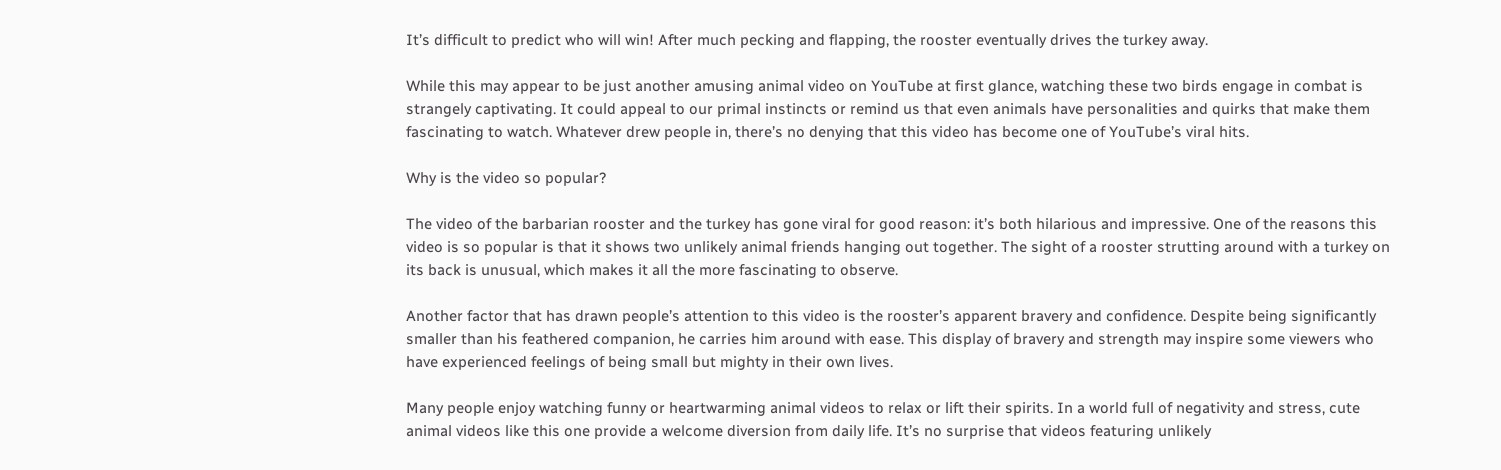It’s difficult to predict who will win! After much pecking and flapping, the rooster eventually drives the turkey away.

While this may appear to be just another amusing animal video on YouTube at first glance, watching these two birds engage in combat is strangely captivating. It could appeal to our primal instincts or remind us that even animals have personalities and quirks that make them fascinating to watch. Whatever drew people in, there’s no denying that this video has become one of YouTube’s viral hits.

Why is the video so popular?

The video of the barbarian rooster and the turkey has gone viral for good reason: it’s both hilarious and impressive. One of the reasons this video is so popular is that it shows two unlikely animal friends hanging out together. The sight of a rooster strutting around with a turkey on its back is unusual, which makes it all the more fascinating to observe.

Another factor that has drawn people’s attention to this video is the rooster’s apparent bravery and confidence. Despite being significantly smaller than his feathered companion, he carries him around with ease. This display of bravery and strength may inspire some viewers who have experienced feelings of being small but mighty in their own lives.

Many people enjoy watching funny or heartwarming animal videos to relax or lift their spirits. In a world full of negativity and stress, cute animal videos like this one provide a welcome diversion from daily life. It’s no surprise that videos featuring unlikely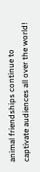animal friendships continue to captivate audiences all over the world!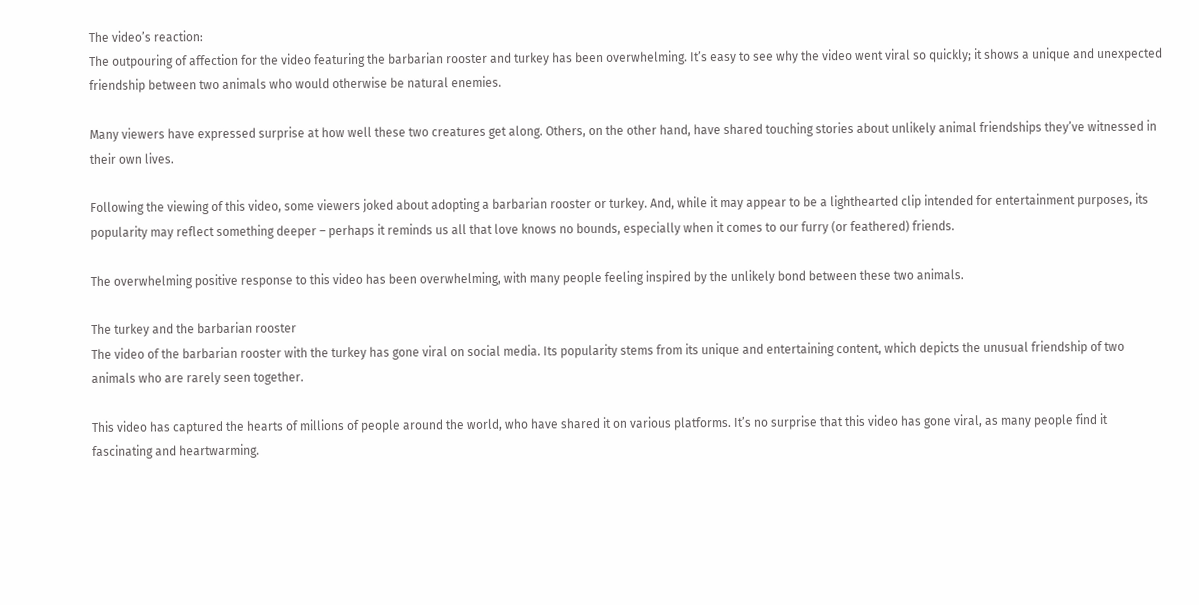The video’s reaction:
The outpouring of affection for the video featuring the barbarian rooster and turkey has been overwhelming. It’s easy to see why the video went viral so quickly; it shows a unique and unexpected friendship between two animals who would otherwise be natural enemies.

Many viewers have expressed surprise at how well these two creatures get along. Others, on the other hand, have shared touching stories about unlikely animal friendships they’ve witnessed in their own lives.

Following the viewing of this video, some viewers joked about adopting a barbarian rooster or turkey. And, while it may appear to be a lighthearted clip intended for entertainment purposes, its popularity may reflect something deeper – perhaps it reminds us all that love knows no bounds, especially when it comes to our furry (or feathered) friends.

The overwhelming positive response to this video has been overwhelming, with many people feeling inspired by the unlikely bond between these two animals.

The turkey and the barbarian rooster
The video of the barbarian rooster with the turkey has gone viral on social media. Its popularity stems from its unique and entertaining content, which depicts the unusual friendship of two animals who are rarely seen together.

This video has captured the hearts of millions of people around the world, who have shared it on various platforms. It’s no surprise that this video has gone viral, as many people find it fascinating and heartwarming.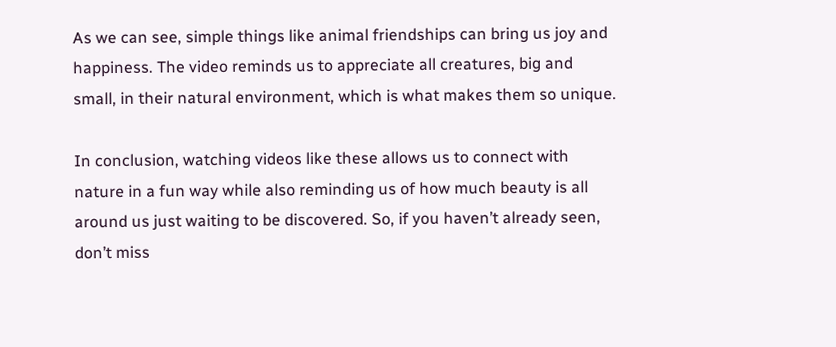As we can see, simple things like animal friendships can bring us joy and happiness. The video reminds us to appreciate all creatures, big and small, in their natural environment, which is what makes them so unique.

In conclusion, watching videos like these allows us to connect with nature in a fun way while also reminding us of how much beauty is all around us just waiting to be discovered. So, if you haven’t already seen, don’t miss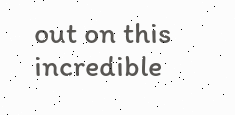out on this incredible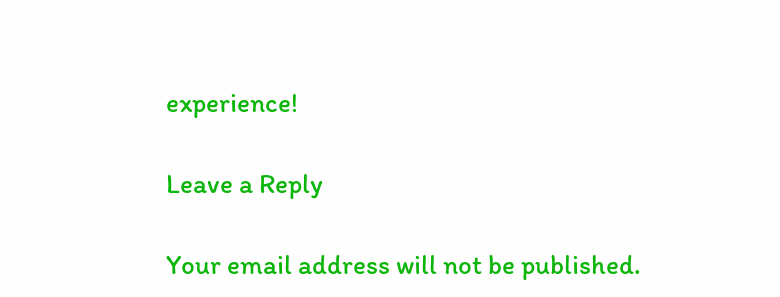experience!

Leave a Reply

Your email address will not be published.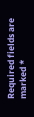Required fields are marked *